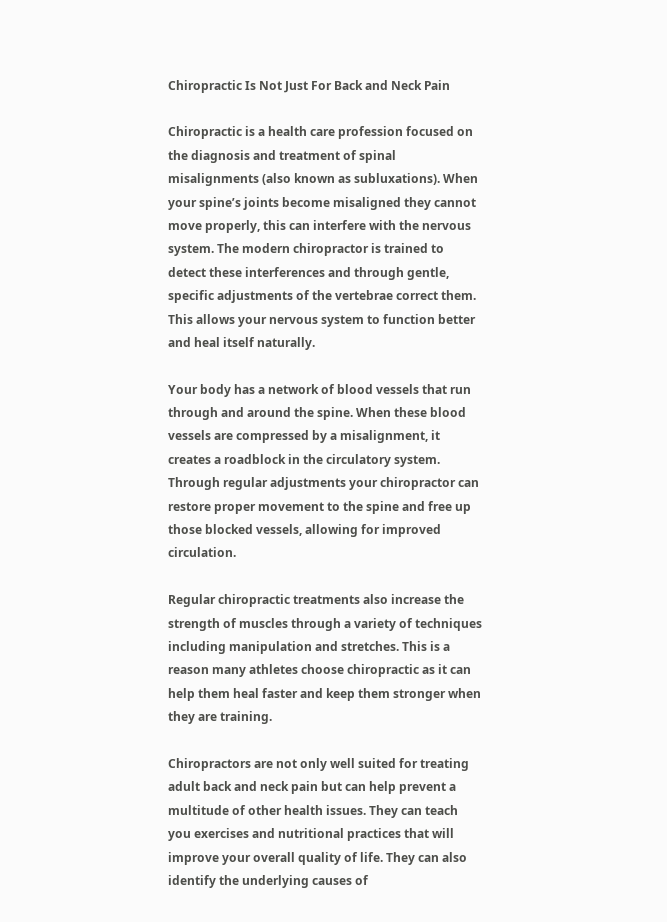Chiropractic Is Not Just For Back and Neck Pain

Chiropractic is a health care profession focused on the diagnosis and treatment of spinal misalignments (also known as subluxations). When your spine’s joints become misaligned they cannot move properly, this can interfere with the nervous system. The modern chiropractor is trained to detect these interferences and through gentle, specific adjustments of the vertebrae correct them. This allows your nervous system to function better and heal itself naturally.

Your body has a network of blood vessels that run through and around the spine. When these blood vessels are compressed by a misalignment, it creates a roadblock in the circulatory system. Through regular adjustments your chiropractor can restore proper movement to the spine and free up those blocked vessels, allowing for improved circulation.

Regular chiropractic treatments also increase the strength of muscles through a variety of techniques including manipulation and stretches. This is a reason many athletes choose chiropractic as it can help them heal faster and keep them stronger when they are training.

Chiropractors are not only well suited for treating adult back and neck pain but can help prevent a multitude of other health issues. They can teach you exercises and nutritional practices that will improve your overall quality of life. They can also identify the underlying causes of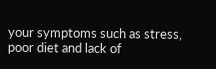your symptoms such as stress, poor diet and lack of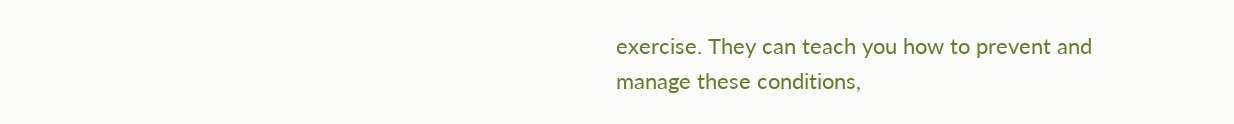exercise. They can teach you how to prevent and manage these conditions,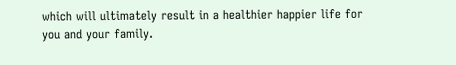which will ultimately result in a healthier happier life for you and your family.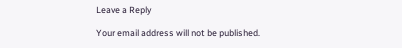Leave a Reply

Your email address will not be published.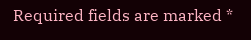Required fields are marked *